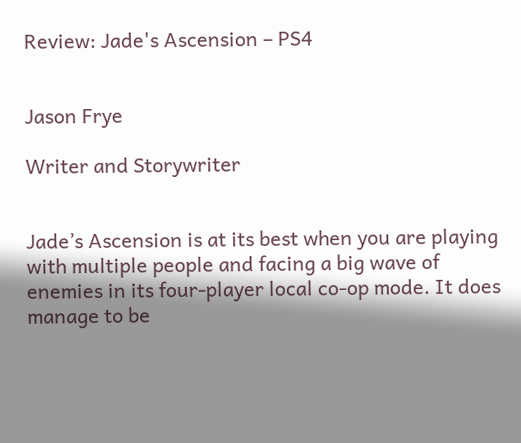Review: Jade's Ascension – PS4


Jason Frye

Writer and Storywriter


Jade’s Ascension is at its best when you are playing with multiple people and facing a big wave of enemies in its four-player local co-op mode. It does manage to be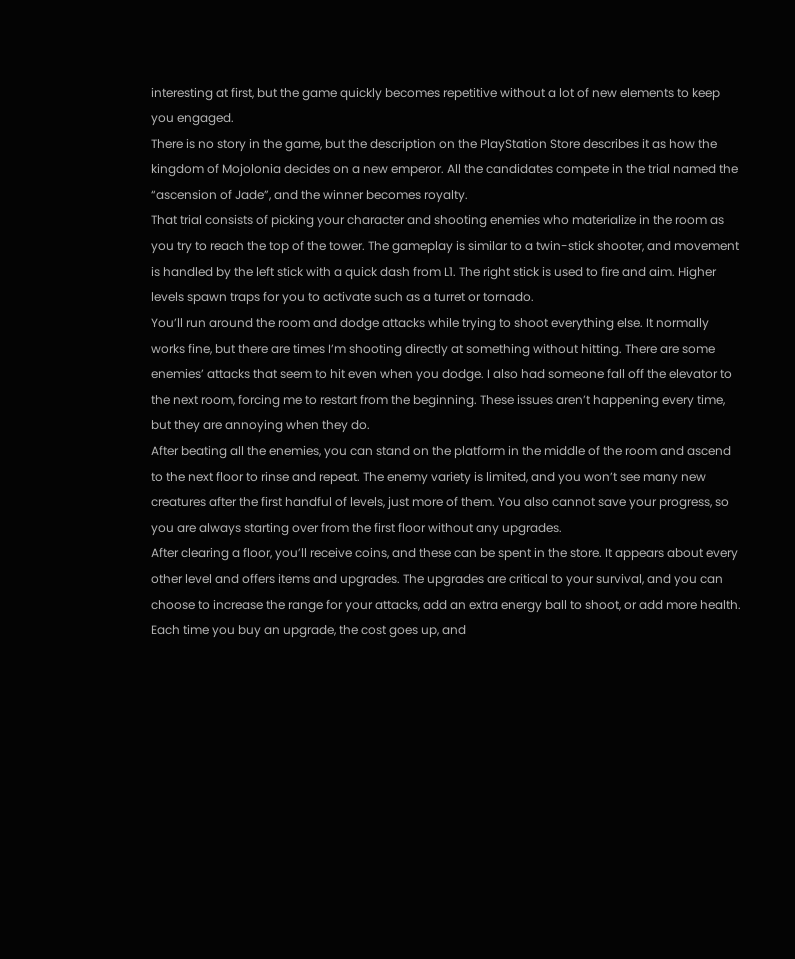interesting at first, but the game quickly becomes repetitive without a lot of new elements to keep you engaged.
There is no story in the game, but the description on the PlayStation Store describes it as how the kingdom of Mojolonia decides on a new emperor. All the candidates compete in the trial named the “ascension of Jade”, and the winner becomes royalty.
That trial consists of picking your character and shooting enemies who materialize in the room as you try to reach the top of the tower. The gameplay is similar to a twin-stick shooter, and movement is handled by the left stick with a quick dash from L1. The right stick is used to fire and aim. Higher levels spawn traps for you to activate such as a turret or tornado.
You’ll run around the room and dodge attacks while trying to shoot everything else. It normally works fine, but there are times I’m shooting directly at something without hitting. There are some enemies’ attacks that seem to hit even when you dodge. I also had someone fall off the elevator to the next room, forcing me to restart from the beginning. These issues aren’t happening every time, but they are annoying when they do.
After beating all the enemies, you can stand on the platform in the middle of the room and ascend to the next floor to rinse and repeat. The enemy variety is limited, and you won’t see many new creatures after the first handful of levels, just more of them. You also cannot save your progress, so you are always starting over from the first floor without any upgrades.
After clearing a floor, you’ll receive coins, and these can be spent in the store. It appears about every other level and offers items and upgrades. The upgrades are critical to your survival, and you can choose to increase the range for your attacks, add an extra energy ball to shoot, or add more health. Each time you buy an upgrade, the cost goes up, and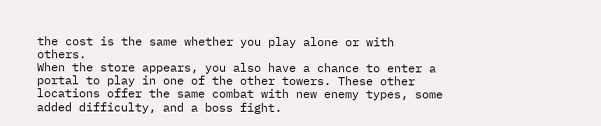the cost is the same whether you play alone or with others.
When the store appears, you also have a chance to enter a portal to play in one of the other towers. These other locations offer the same combat with new enemy types, some added difficulty, and a boss fight.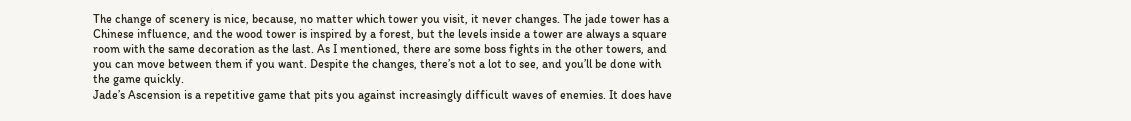The change of scenery is nice, because, no matter which tower you visit, it never changes. The jade tower has a Chinese influence, and the wood tower is inspired by a forest, but the levels inside a tower are always a square room with the same decoration as the last. As I mentioned, there are some boss fights in the other towers, and you can move between them if you want. Despite the changes, there’s not a lot to see, and you’ll be done with the game quickly.
Jade’s Ascension is a repetitive game that pits you against increasingly difficult waves of enemies. It does have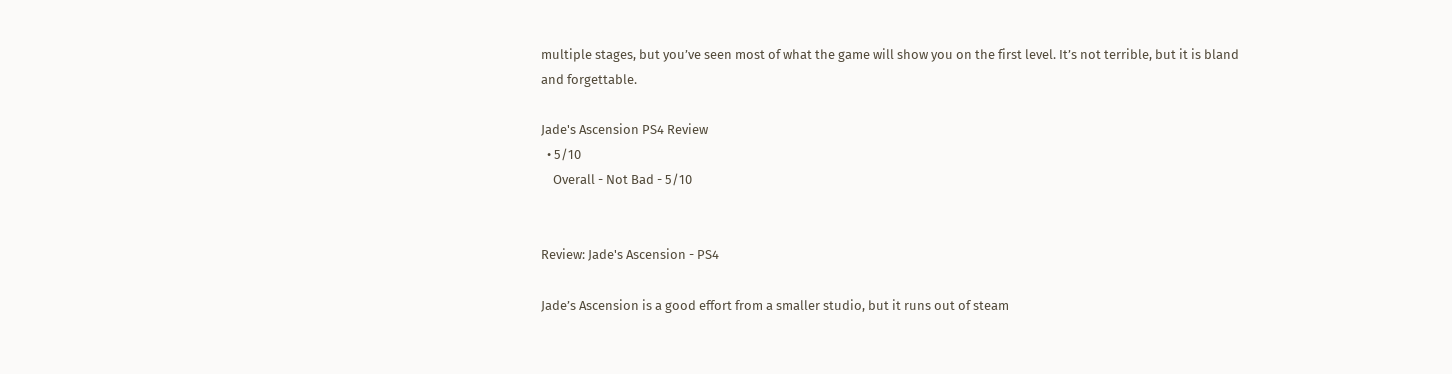multiple stages, but you’ve seen most of what the game will show you on the first level. It’s not terrible, but it is bland and forgettable.

Jade's Ascension PS4 Review
  • 5/10
    Overall - Not Bad - 5/10


Review: Jade's Ascension - PS4

Jade’s Ascension is a good effort from a smaller studio, but it runs out of steam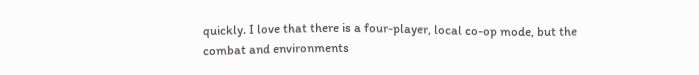quickly. I love that there is a four-player, local co-op mode, but the combat and environments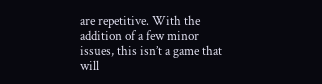are repetitive. With the addition of a few minor issues, this isn’t a game that will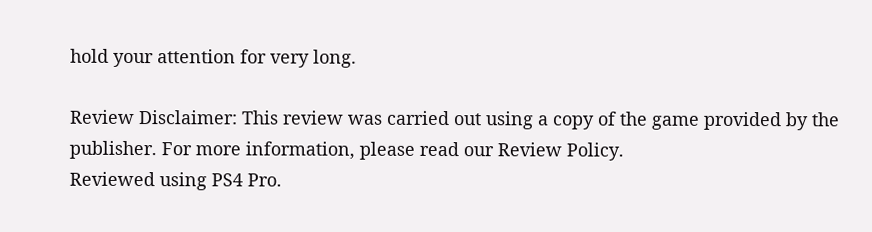hold your attention for very long.

Review Disclaimer: This review was carried out using a copy of the game provided by the publisher. For more information, please read our Review Policy.
Reviewed using PS4 Pro.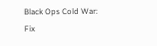Black Ops Cold War: Fix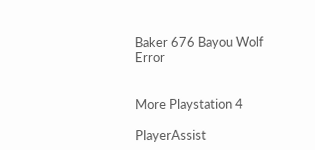Baker 676 Bayou Wolf Error


More Playstation 4

PlayerAssist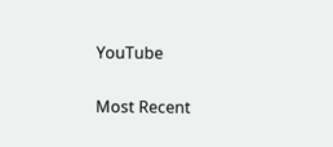YouTube

Most Recent